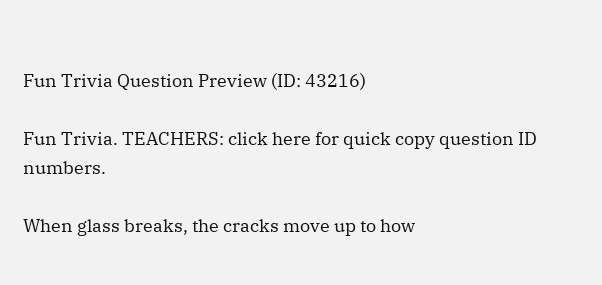Fun Trivia Question Preview (ID: 43216)

Fun Trivia. TEACHERS: click here for quick copy question ID numbers.

When glass breaks, the cracks move up to how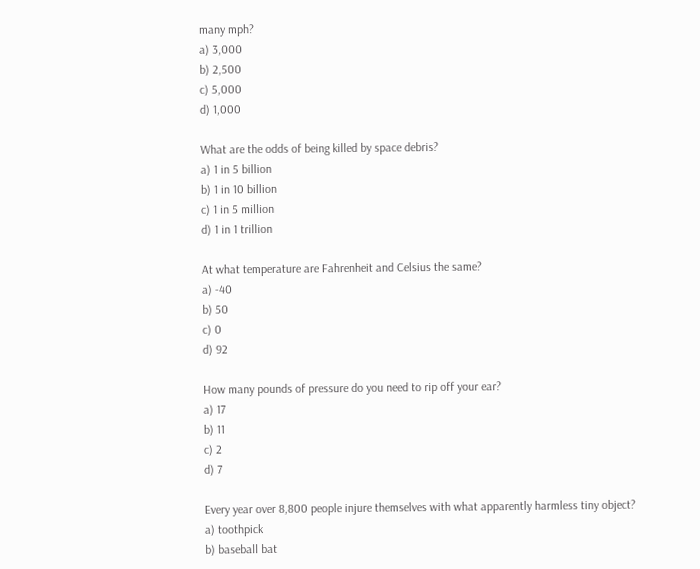many mph?
a) 3,000
b) 2,500
c) 5,000
d) 1,000

What are the odds of being killed by space debris?
a) 1 in 5 billion
b) 1 in 10 billion
c) 1 in 5 million
d) 1 in 1 trillion

At what temperature are Fahrenheit and Celsius the same?
a) -40
b) 50
c) 0
d) 92

How many pounds of pressure do you need to rip off your ear?
a) 17
b) 11
c) 2
d) 7

Every year over 8,800 people injure themselves with what apparently harmless tiny object?
a) toothpick
b) baseball bat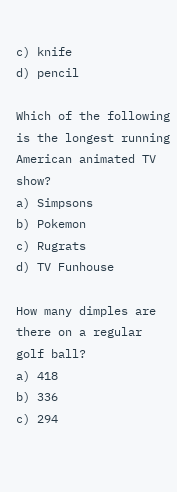c) knife
d) pencil

Which of the following is the longest running American animated TV show?
a) Simpsons
b) Pokemon
c) Rugrats
d) TV Funhouse

How many dimples are there on a regular golf ball?
a) 418
b) 336
c) 294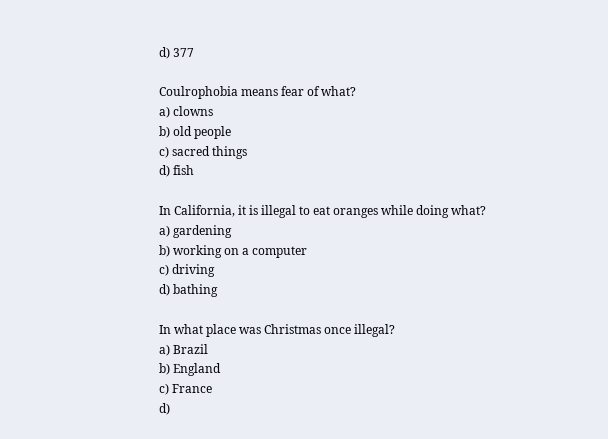d) 377

Coulrophobia means fear of what?
a) clowns
b) old people
c) sacred things
d) fish

In California, it is illegal to eat oranges while doing what?
a) gardening
b) working on a computer
c) driving
d) bathing

In what place was Christmas once illegal?
a) Brazil
b) England
c) France
d)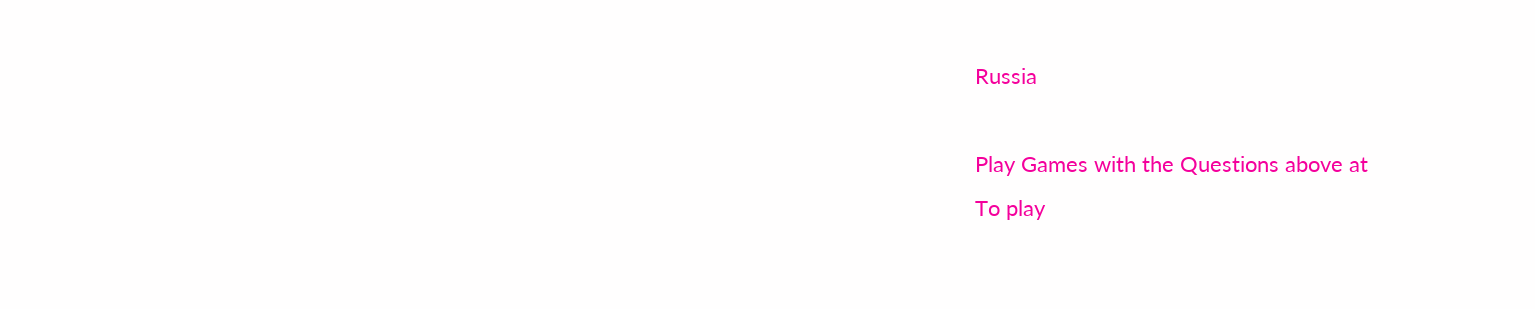Russia

Play Games with the Questions above at
To play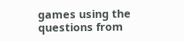games using the questions from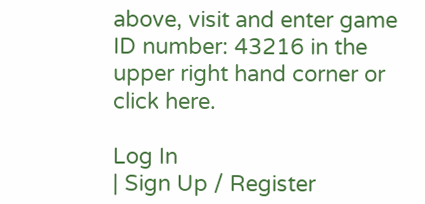above, visit and enter game ID number: 43216 in the upper right hand corner or click here.

Log In
| Sign Up / Register